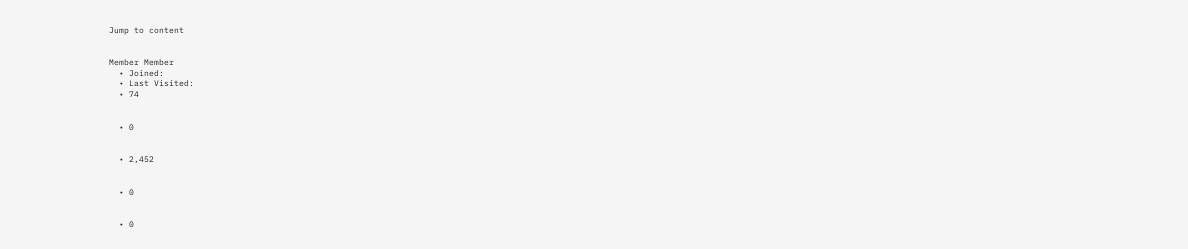Jump to content


Member Member
  • Joined:
  • Last Visited:
  • 74


  • 0


  • 2,452


  • 0


  • 0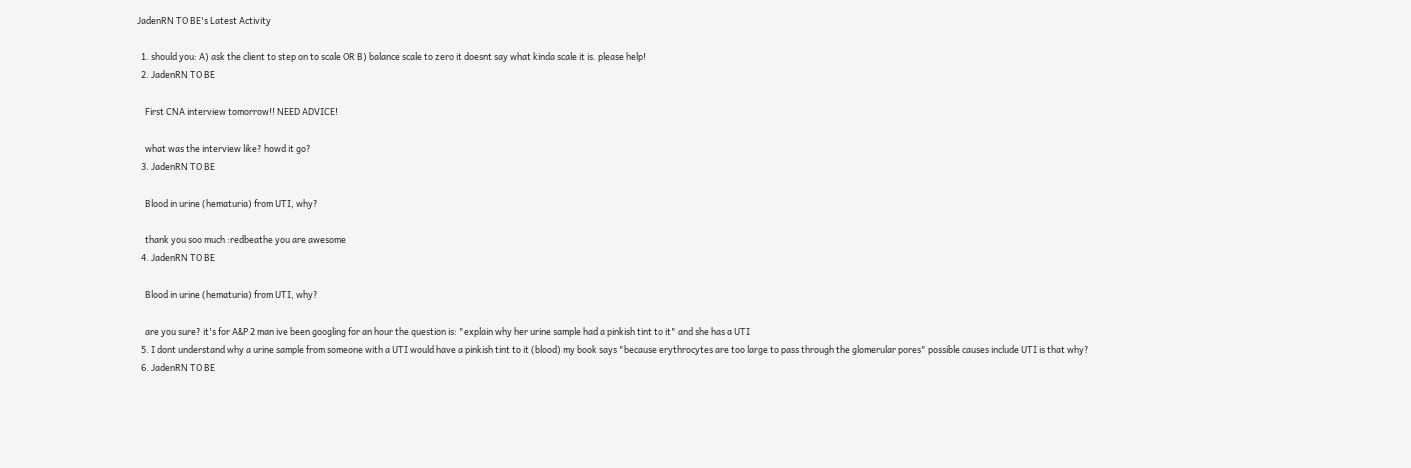JadenRN TO BE's Latest Activity

  1. should you: A) ask the client to step on to scale OR B) balance scale to zero it doesnt say what kinda scale it is. please help!
  2. JadenRN TO BE

    First CNA interview tomorrow!! NEED ADVICE!

    what was the interview like? howd it go?
  3. JadenRN TO BE

    Blood in urine (hematuria) from UTI, why?

    thank you soo much :redbeathe you are awesome
  4. JadenRN TO BE

    Blood in urine (hematuria) from UTI, why?

    are you sure? it's for A&P 2 man ive been googling for an hour the question is: "explain why her urine sample had a pinkish tint to it" and she has a UTI
  5. I dont understand why a urine sample from someone with a UTI would have a pinkish tint to it (blood) my book says "because erythrocytes are too large to pass through the glomerular pores" possible causes include UTI is that why?
  6. JadenRN TO BE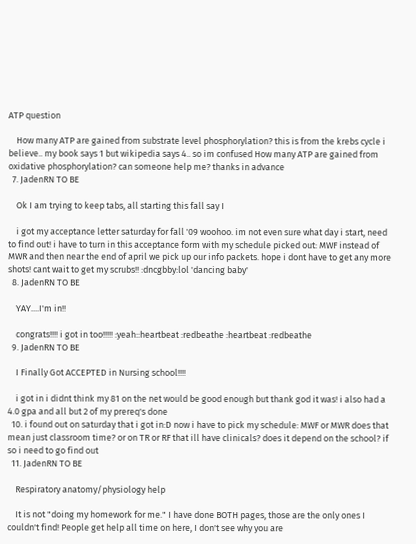ATP question

    How many ATP are gained from substrate level phosphorylation? this is from the krebs cycle i believe.. my book says 1 but wikipedia says 4.. so im confused How many ATP are gained from oxidative phosphorylation? can someone help me? thanks in advance
  7. JadenRN TO BE

    Ok I am trying to keep tabs, all starting this fall say I

    i got my acceptance letter saturday for fall '09 woohoo. im not even sure what day i start, need to find out! i have to turn in this acceptance form with my schedule picked out: MWF instead of MWR and then near the end of april we pick up our info packets. hope i dont have to get any more shots! cant wait to get my scrubs!! :dncgbby:lol 'dancing baby'
  8. JadenRN TO BE

    YAY....I'm in!!

    congrats!!!! i got in too!!!!! :yeah::heartbeat :redbeathe :heartbeat :redbeathe
  9. JadenRN TO BE

    I Finally Got ACCEPTED in Nursing school!!!!

    i got in i didnt think my 81 on the net would be good enough but thank god it was! i also had a 4.0 gpa and all but 2 of my prereq's done
  10. i found out on saturday that i got in:D now i have to pick my schedule: MWF or MWR does that mean just classroom time? or on TR or RF that ill have clinicals? does it depend on the school? if so i need to go find out
  11. JadenRN TO BE

    Respiratory anatomy/physiology help

    It is not "doing my homework for me." I have done BOTH pages, those are the only ones I couldn't find! People get help all time on here, I don't see why you are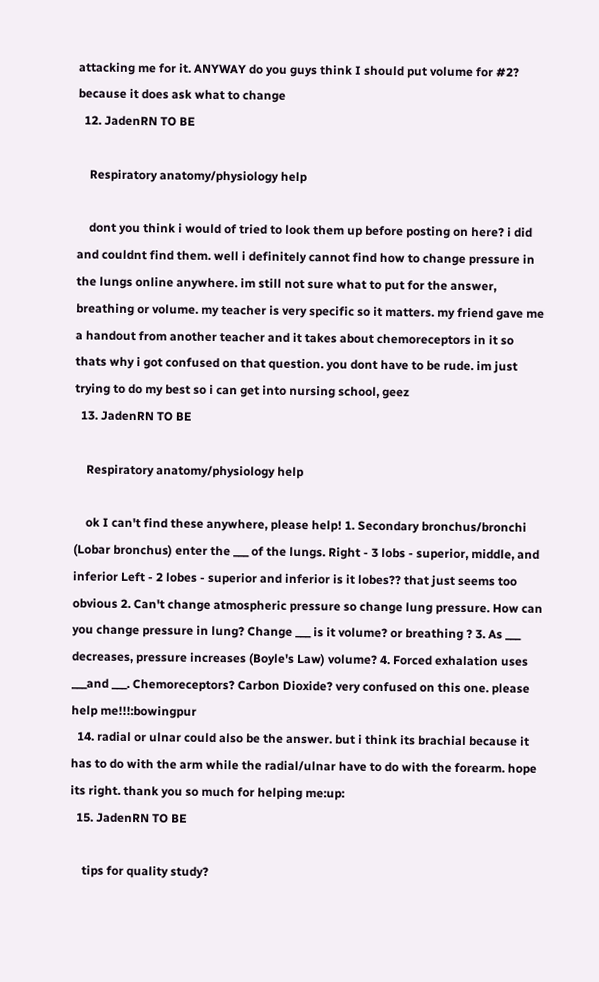attacking me for it. ANYWAY do you guys think I should put volume for #2? because it does ask what to change
  12. JadenRN TO BE

    Respiratory anatomy/physiology help

    dont you think i would of tried to look them up before posting on here? i did and couldnt find them. well i definitely cannot find how to change pressure in the lungs online anywhere. im still not sure what to put for the answer, breathing or volume. my teacher is very specific so it matters. my friend gave me a handout from another teacher and it takes about chemoreceptors in it so thats why i got confused on that question. you dont have to be rude. im just trying to do my best so i can get into nursing school, geez
  13. JadenRN TO BE

    Respiratory anatomy/physiology help

    ok I can't find these anywhere, please help! 1. Secondary bronchus/bronchi (Lobar bronchus) enter the ___ of the lungs. Right - 3 lobs - superior, middle, and inferior Left - 2 lobes - superior and inferior is it lobes?? that just seems too obvious 2. Can't change atmospheric pressure so change lung pressure. How can you change pressure in lung? Change ___ is it volume? or breathing ? 3. As ___ decreases, pressure increases (Boyle's Law) volume? 4. Forced exhalation uses ___and ___. Chemoreceptors? Carbon Dioxide? very confused on this one. please help me!!!:bowingpur
  14. radial or ulnar could also be the answer. but i think its brachial because it has to do with the arm while the radial/ulnar have to do with the forearm. hope its right. thank you so much for helping me:up:
  15. JadenRN TO BE

    tips for quality study?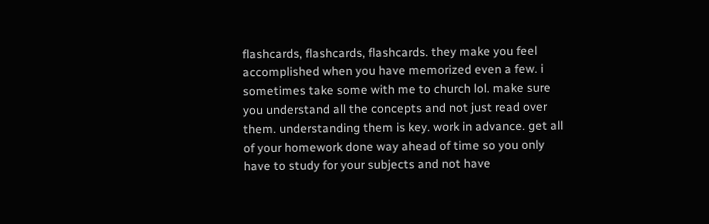flashcards, flashcards, flashcards. they make you feel accomplished when you have memorized even a few. i sometimes take some with me to church lol. make sure you understand all the concepts and not just read over them. understanding them is key. work in advance. get all of your homework done way ahead of time so you only have to study for your subjects and not have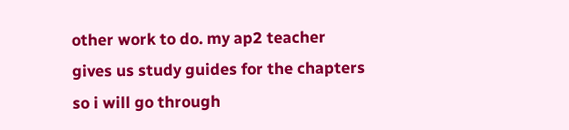other work to do. my ap2 teacher gives us study guides for the chapters so i will go through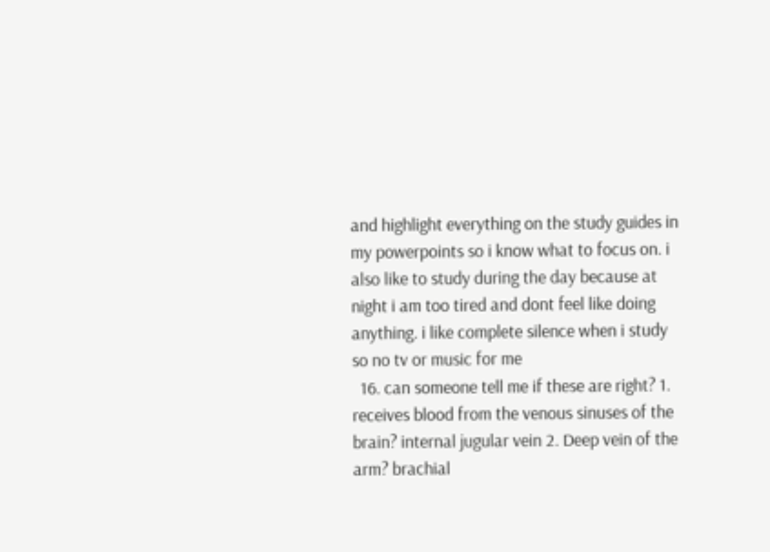and highlight everything on the study guides in my powerpoints so i know what to focus on. i also like to study during the day because at night i am too tired and dont feel like doing anything. i like complete silence when i study so no tv or music for me
  16. can someone tell me if these are right? 1. receives blood from the venous sinuses of the brain? internal jugular vein 2. Deep vein of the arm? brachial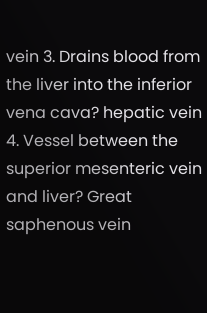vein 3. Drains blood from the liver into the inferior vena cava? hepatic vein 4. Vessel between the superior mesenteric vein and liver? Great saphenous vein